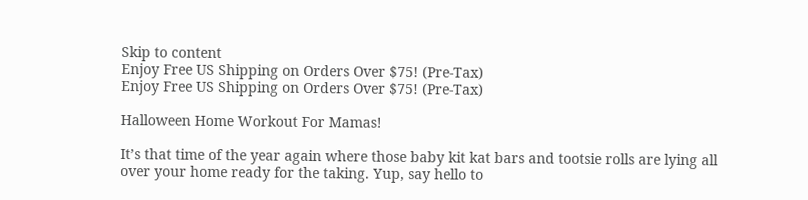Skip to content
Enjoy Free US Shipping on Orders Over $75! (Pre-Tax)
Enjoy Free US Shipping on Orders Over $75! (Pre-Tax)

Halloween Home Workout For Mamas!

It’s that time of the year again where those baby kit kat bars and tootsie rolls are lying all over your home ready for the taking. Yup, say hello to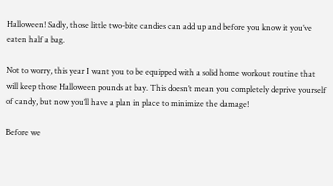Halloween! Sadly, those little two-bite candies can add up and before you know it you’ve eaten half a bag.

Not to worry, this year I want you to be equipped with a solid home workout routine that will keep those Halloween pounds at bay. This doesn’t mean you completely deprive yourself of candy, but now you’ll have a plan in place to minimize the damage!

Before we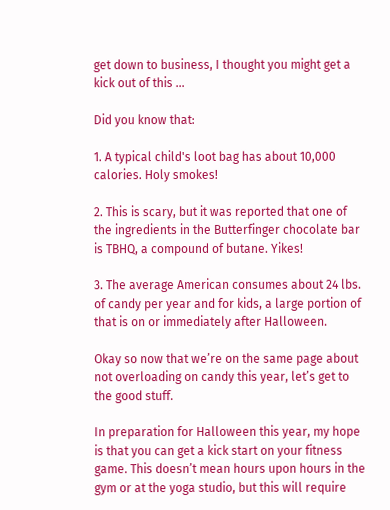get down to business, I thought you might get a kick out of this …

Did you know that:

1. A typical child's loot bag has about 10,000 calories. Holy smokes!

2. This is scary, but it was reported that one of the ingredients in the Butterfinger chocolate bar is TBHQ, a compound of butane. Yikes!

3. The average American consumes about 24 lbs. of candy per year and for kids, a large portion of that is on or immediately after Halloween.

Okay so now that we’re on the same page about not overloading on candy this year, let’s get to the good stuff.

In preparation for Halloween this year, my hope is that you can get a kick start on your fitness game. This doesn’t mean hours upon hours in the gym or at the yoga studio, but this will require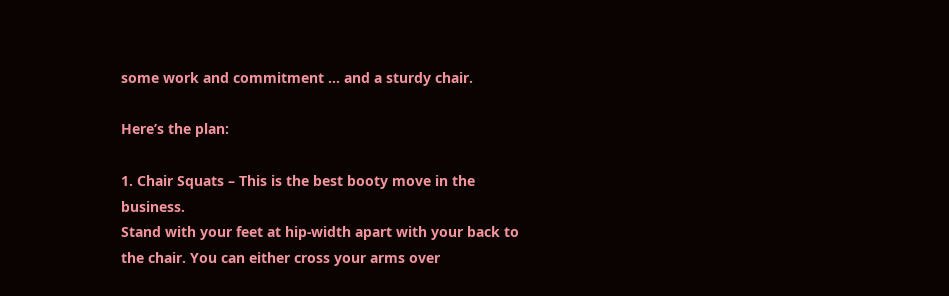some work and commitment … and a sturdy chair.

Here’s the plan:

1. Chair Squats – This is the best booty move in the business.
Stand with your feet at hip-width apart with your back to the chair. You can either cross your arms over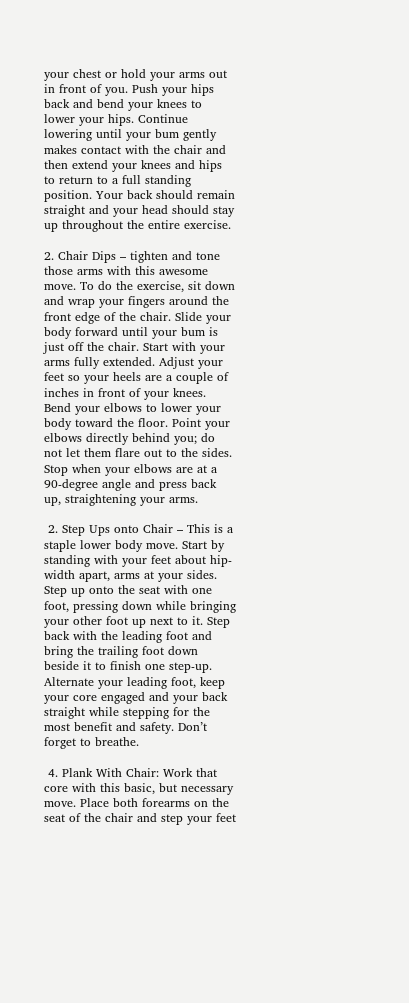your chest or hold your arms out in front of you. Push your hips back and bend your knees to lower your hips. Continue lowering until your bum gently makes contact with the chair and then extend your knees and hips to return to a full standing position. Your back should remain straight and your head should stay up throughout the entire exercise.

2. Chair Dips – tighten and tone those arms with this awesome move. To do the exercise, sit down and wrap your fingers around the front edge of the chair. Slide your body forward until your bum is just off the chair. Start with your arms fully extended. Adjust your feet so your heels are a couple of inches in front of your knees. Bend your elbows to lower your body toward the floor. Point your elbows directly behind you; do not let them flare out to the sides. Stop when your elbows are at a 90-degree angle and press back up, straightening your arms.

 2. Step Ups onto Chair – This is a staple lower body move. Start by standing with your feet about hip-width apart, arms at your sides. Step up onto the seat with one foot, pressing down while bringing your other foot up next to it. Step back with the leading foot and bring the trailing foot down beside it to finish one step-up. Alternate your leading foot, keep your core engaged and your back straight while stepping for the most benefit and safety. Don’t forget to breathe.

 4. Plank With Chair: Work that core with this basic, but necessary move. Place both forearms on the seat of the chair and step your feet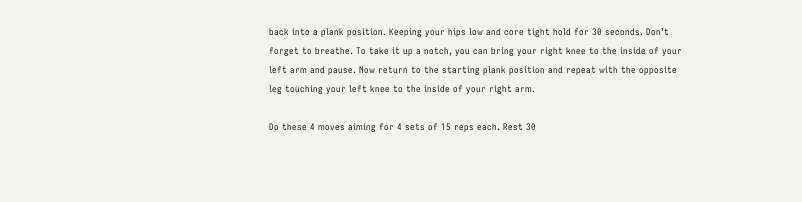back into a plank position. Keeping your hips low and core tight hold for 30 seconds. Don’t forget to breathe. To take it up a notch, you can bring your right knee to the inside of your left arm and pause. Now return to the starting plank position and repeat with the opposite leg touching your left knee to the inside of your right arm.

Do these 4 moves aiming for 4 sets of 15 reps each. Rest 30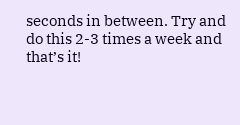seconds in between. Try and do this 2-3 times a week and that’s it!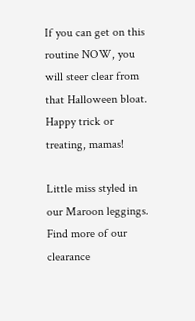If you can get on this routine NOW, you will steer clear from that Halloween bloat. Happy trick or treating, mamas!

Little miss styled in our Maroon leggings. Find more of our clearance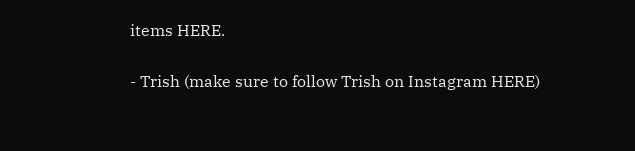items HERE.

- Trish (make sure to follow Trish on Instagram HERE)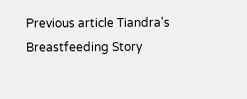Previous article Tiandra's Breastfeeding Story